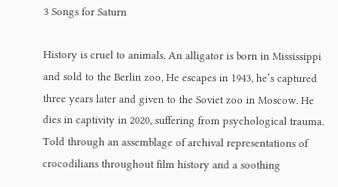3 Songs for Saturn

History is cruel to animals. An alligator is born in Mississippi and sold to the Berlin zoo, He escapes in 1943, he’s captured three years later and given to the Soviet zoo in Moscow. He dies in captivity in 2020, suffering from psychological trauma. Told through an assemblage of archival representations of crocodilians throughout film history and a soothing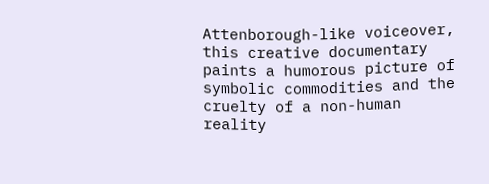Attenborough-like voiceover, this creative documentary paints a humorous picture of symbolic commodities and the cruelty of a non-human reality